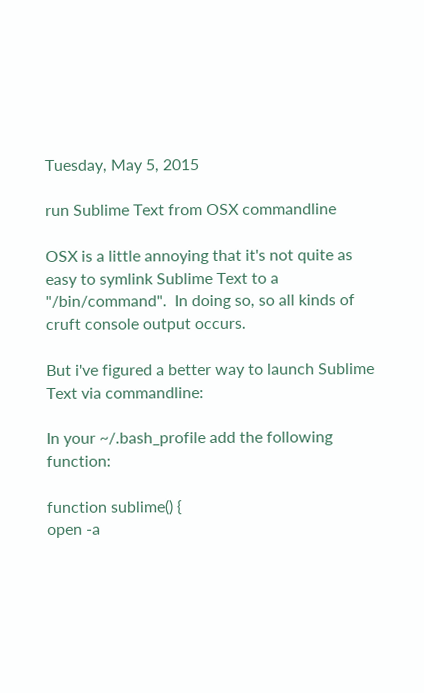Tuesday, May 5, 2015

run Sublime Text from OSX commandline

OSX is a little annoying that it's not quite as easy to symlink Sublime Text to a "/bin/command".  In doing so, so all kinds of cruft console output occurs.

But i've figured a better way to launch Sublime Text via commandline:

In your ~/.bash_profile add the following function:

function sublime() {
open -a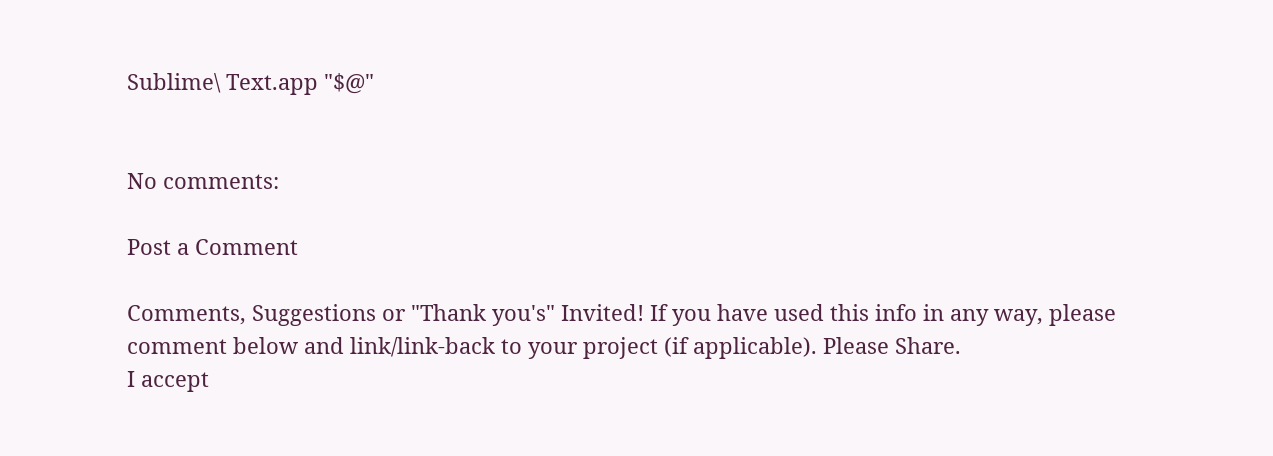Sublime\ Text.app "$@"


No comments:

Post a Comment

Comments, Suggestions or "Thank you's" Invited! If you have used this info in any way, please comment below and link/link-back to your project (if applicable). Please Share.
I accept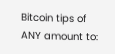Bitcoin tips of ANY amount to: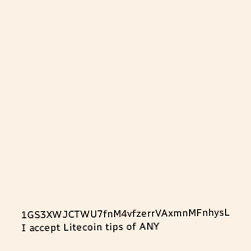1GS3XWJCTWU7fnM4vfzerrVAxmnMFnhysL
I accept Litecoin tips of ANY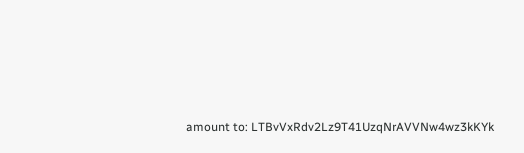amount to: LTBvVxRdv2Lz9T41UzqNrAVVNw4wz3kKYk